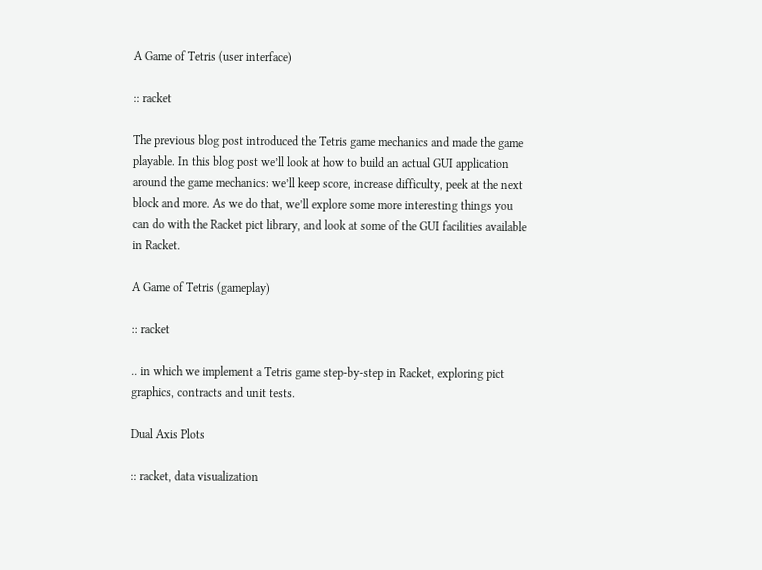A Game of Tetris (user interface)

:: racket

The previous blog post introduced the Tetris game mechanics and made the game playable. In this blog post we’ll look at how to build an actual GUI application around the game mechanics: we’ll keep score, increase difficulty, peek at the next block and more. As we do that, we’ll explore some more interesting things you can do with the Racket pict library, and look at some of the GUI facilities available in Racket.

A Game of Tetris (gameplay)

:: racket

.. in which we implement a Tetris game step-by-step in Racket, exploring pict graphics, contracts and unit tests.

Dual Axis Plots

:: racket, data visualization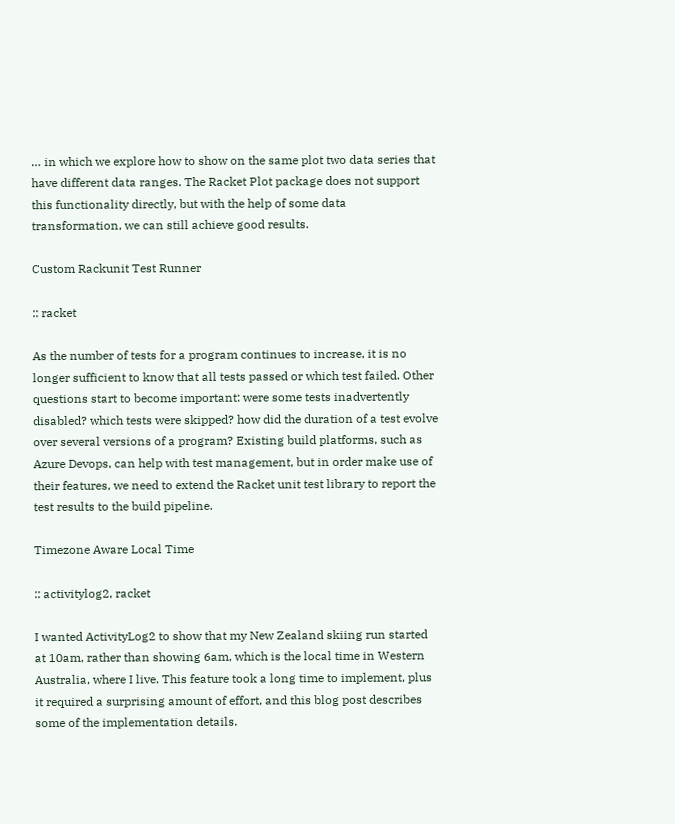… in which we explore how to show on the same plot two data series that have different data ranges. The Racket Plot package does not support this functionality directly, but with the help of some data transformation, we can still achieve good results.

Custom Rackunit Test Runner

:: racket

As the number of tests for a program continues to increase, it is no longer sufficient to know that all tests passed or which test failed. Other questions start to become important: were some tests inadvertently disabled? which tests were skipped? how did the duration of a test evolve over several versions of a program? Existing build platforms, such as Azure Devops, can help with test management, but in order make use of their features, we need to extend the Racket unit test library to report the test results to the build pipeline.

Timezone Aware Local Time

:: activitylog2, racket

I wanted ActivityLog2 to show that my New Zealand skiing run started at 10am, rather than showing 6am, which is the local time in Western Australia, where I live. This feature took a long time to implement, plus it required a surprising amount of effort, and this blog post describes some of the implementation details.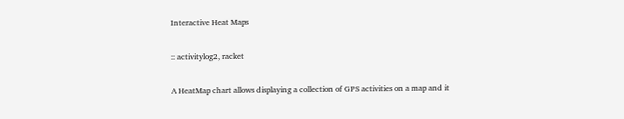Interactive Heat Maps

:: activitylog2, racket

A HeatMap chart allows displaying a collection of GPS activities on a map and it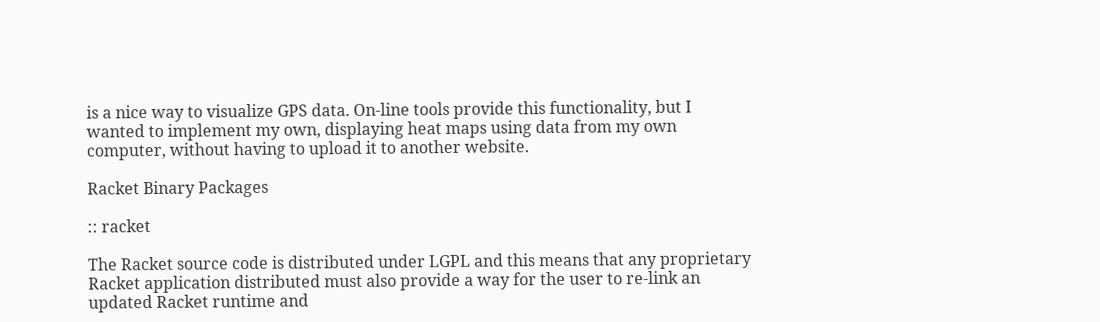is a nice way to visualize GPS data. On-line tools provide this functionality, but I wanted to implement my own, displaying heat maps using data from my own computer, without having to upload it to another website.

Racket Binary Packages

:: racket

The Racket source code is distributed under LGPL and this means that any proprietary Racket application distributed must also provide a way for the user to re-link an updated Racket runtime and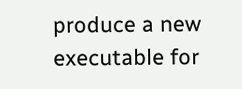produce a new executable for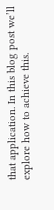that application. In this blog post we’ll explore how to achieve this.